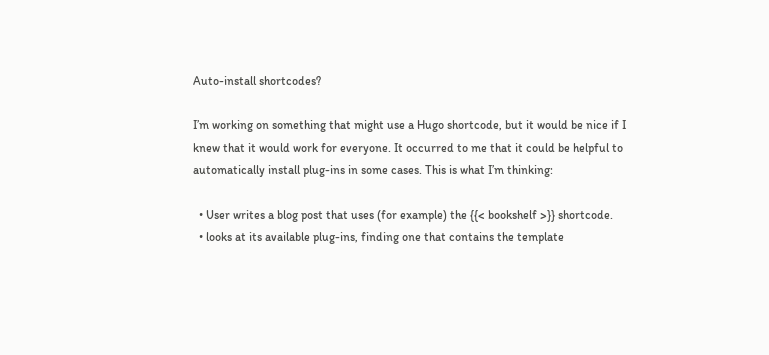Auto-install shortcodes?

I’m working on something that might use a Hugo shortcode, but it would be nice if I knew that it would work for everyone. It occurred to me that it could be helpful to automatically install plug-ins in some cases. This is what I’m thinking:

  • User writes a blog post that uses (for example) the {{< bookshelf >}} shortcode.
  • looks at its available plug-ins, finding one that contains the template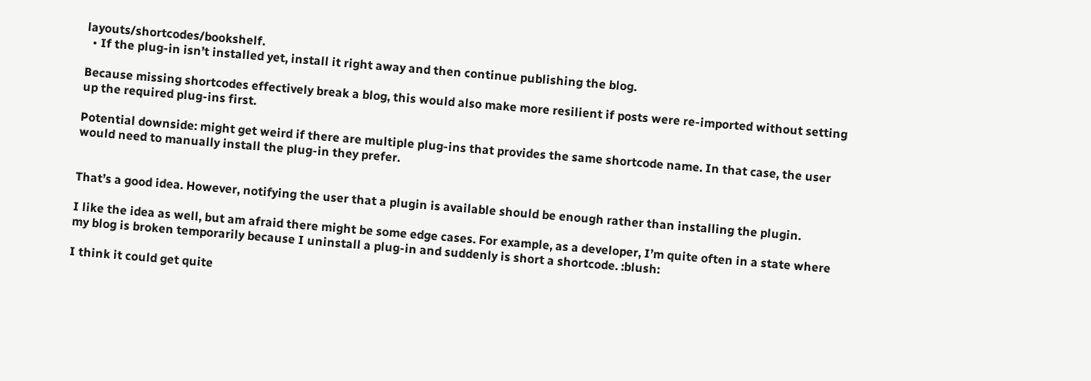layouts/shortcodes/bookshelf.
  • If the plug-in isn’t installed yet, install it right away and then continue publishing the blog.

Because missing shortcodes effectively break a blog, this would also make more resilient if posts were re-imported without setting up the required plug-ins first.

Potential downside: might get weird if there are multiple plug-ins that provides the same shortcode name. In that case, the user would need to manually install the plug-in they prefer.


That’s a good idea. However, notifying the user that a plugin is available should be enough rather than installing the plugin.

I like the idea as well, but am afraid there might be some edge cases. For example, as a developer, I’m quite often in a state where my blog is broken temporarily because I uninstall a plug-in and suddenly is short a shortcode. :blush:

I think it could get quite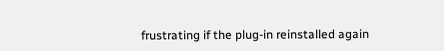frustrating if the plug-in reinstalled again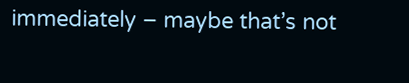immediately – maybe that’s not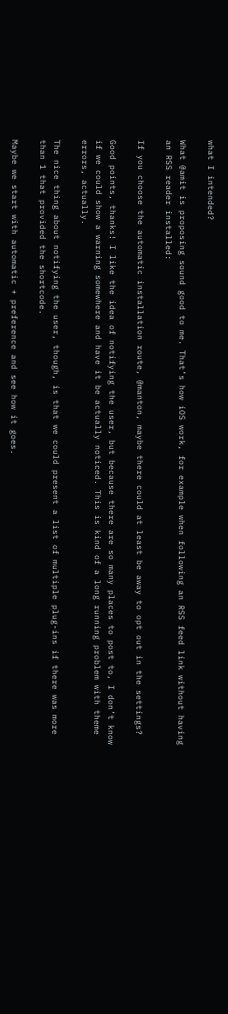what I intended?

What @amit is proposing sound good to me. That’s how iOS work, for example when following an RSS feed link without having an RSS reader installed:

If you choose the automatic installation route, @manton, maybe there could at least be away to opt out in the settings?

Good points, thanks! I like the idea of notifying the user, but because there are so many places to post to, I don’t know if we could show a warning somewhere and have it be actually noticed. This is kind of a long running problem with theme errors, actually.

The nice thing about notifying the user, though, is that we could present a list of multiple plug-ins if there was more than 1 that provided the shortcode.

Maybe we start with automatic + preference and see how it goes.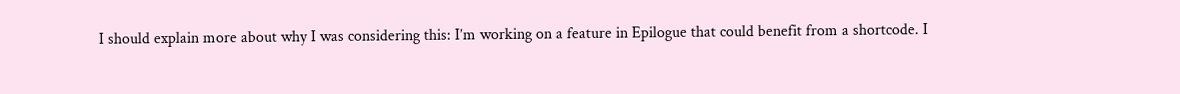I should explain more about why I was considering this: I’m working on a feature in Epilogue that could benefit from a shortcode. I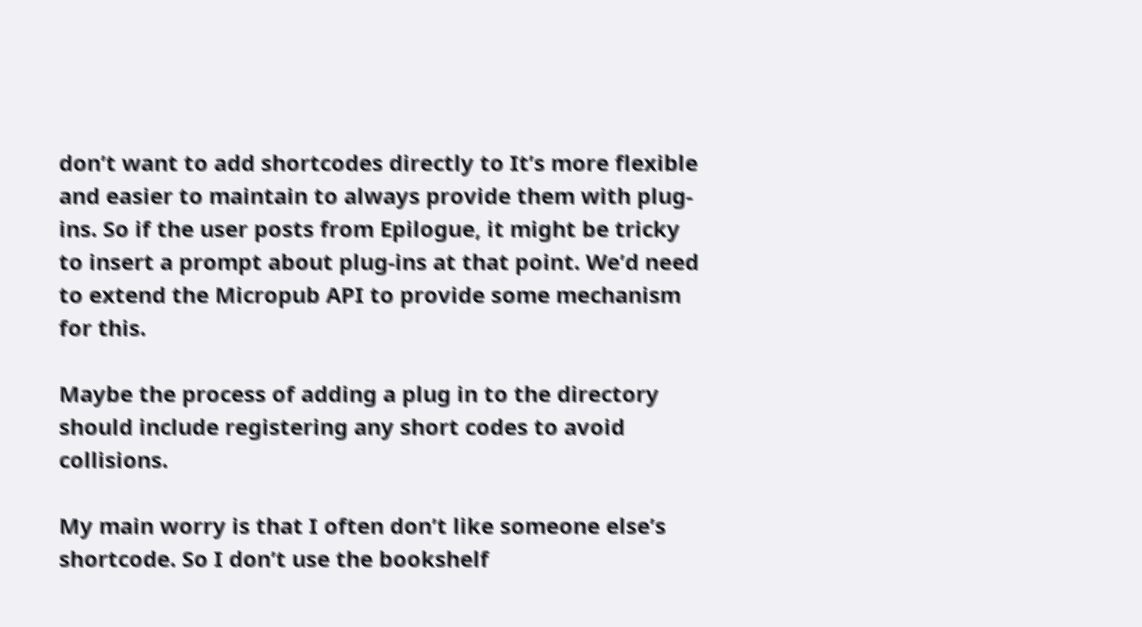don’t want to add shortcodes directly to It’s more flexible and easier to maintain to always provide them with plug-ins. So if the user posts from Epilogue, it might be tricky to insert a prompt about plug-ins at that point. We’d need to extend the Micropub API to provide some mechanism for this.

Maybe the process of adding a plug in to the directory should include registering any short codes to avoid collisions.

My main worry is that I often don’t like someone else’s shortcode. So I don’t use the bookshelf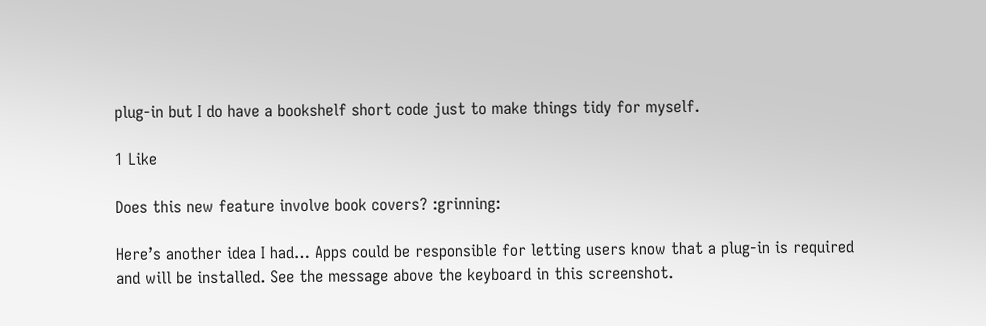plug-in but I do have a bookshelf short code just to make things tidy for myself.

1 Like

Does this new feature involve book covers? :grinning:

Here’s another idea I had… Apps could be responsible for letting users know that a plug-in is required and will be installed. See the message above the keyboard in this screenshot.